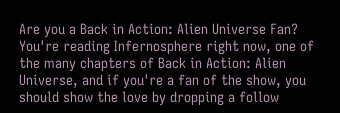Are you a Back in Action: Alien Universe Fan?
You're reading Infernosphere right now, one of the many chapters of Back in Action: Alien Universe, and if you're a fan of the show, you should show the love by dropping a follow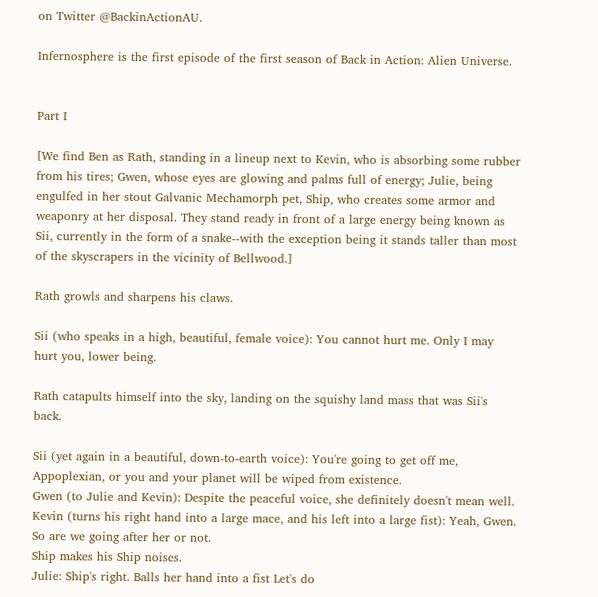on Twitter @BackinActionAU.

Infernosphere is the first episode of the first season of Back in Action: Alien Universe.


Part I

[We find Ben as Rath, standing in a lineup next to Kevin, who is absorbing some rubber from his tires; Gwen, whose eyes are glowing and palms full of energy; Julie, being engulfed in her stout Galvanic Mechamorph pet, Ship, who creates some armor and weaponry at her disposal. They stand ready in front of a large energy being known as Sii, currently in the form of a snake--with the exception being it stands taller than most of the skyscrapers in the vicinity of Bellwood.]

Rath growls and sharpens his claws.

Sii (who speaks in a high, beautiful, female voice): You cannot hurt me. Only I may hurt you, lower being.

Rath catapults himself into the sky, landing on the squishy land mass that was Sii's back.

Sii (yet again in a beautiful, down-to-earth voice): You're going to get off me, Appoplexian, or you and your planet will be wiped from existence.
Gwen (to Julie and Kevin): Despite the peaceful voice, she definitely doesn't mean well.
Kevin (turns his right hand into a large mace, and his left into a large fist): Yeah, Gwen. So are we going after her or not.
Ship makes his Ship noises.
Julie: Ship's right. Balls her hand into a fist Let's do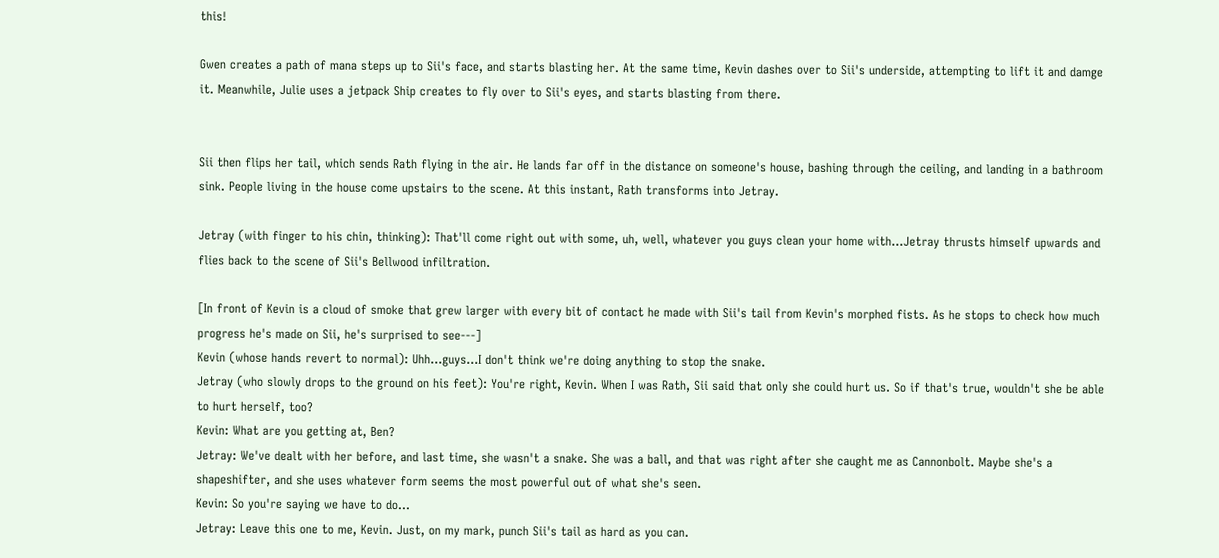this!

Gwen creates a path of mana steps up to Sii's face, and starts blasting her. At the same time, Kevin dashes over to Sii's underside, attempting to lift it and damge it. Meanwhile, Julie uses a jetpack Ship creates to fly over to Sii's eyes, and starts blasting from there.


Sii then flips her tail, which sends Rath flying in the air. He lands far off in the distance on someone's house, bashing through the ceiling, and landing in a bathroom sink. People living in the house come upstairs to the scene. At this instant, Rath transforms into Jetray.

Jetray (with finger to his chin, thinking): That'll come right out with some, uh, well, whatever you guys clean your home with...Jetray thrusts himself upwards and flies back to the scene of Sii's Bellwood infiltration.

[In front of Kevin is a cloud of smoke that grew larger with every bit of contact he made with Sii's tail from Kevin's morphed fists. As he stops to check how much progress he's made on Sii, he's surprised to see---]
Kevin (whose hands revert to normal): Uhh...guys...I don't think we're doing anything to stop the snake.
Jetray (who slowly drops to the ground on his feet): You're right, Kevin. When I was Rath, Sii said that only she could hurt us. So if that's true, wouldn't she be able to hurt herself, too?
Kevin: What are you getting at, Ben?
Jetray: We've dealt with her before, and last time, she wasn't a snake. She was a ball, and that was right after she caught me as Cannonbolt. Maybe she's a shapeshifter, and she uses whatever form seems the most powerful out of what she's seen.
Kevin: So you're saying we have to do...
Jetray: Leave this one to me, Kevin. Just, on my mark, punch Sii's tail as hard as you can.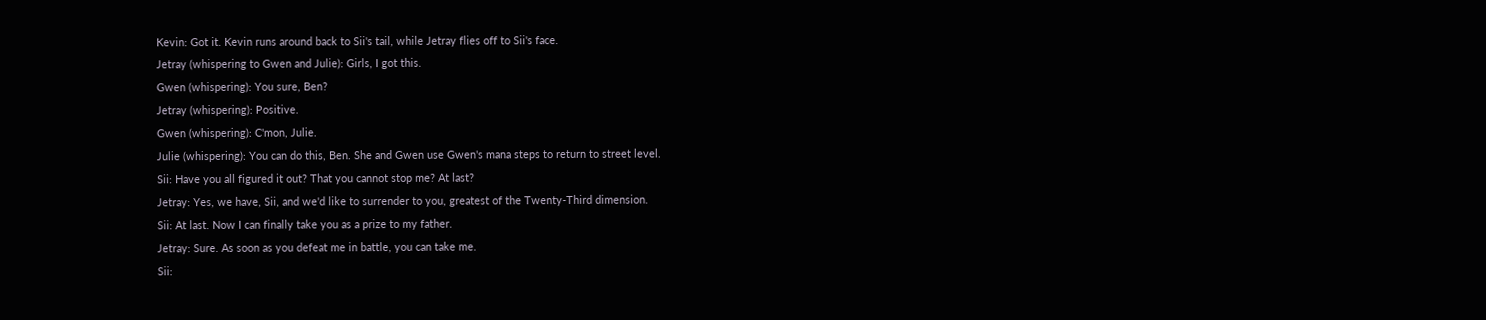Kevin: Got it. Kevin runs around back to Sii's tail, while Jetray flies off to Sii's face.
Jetray (whispering to Gwen and Julie): Girls, I got this.
Gwen (whispering): You sure, Ben?
Jetray (whispering): Positive.
Gwen (whispering): C'mon, Julie.
Julie (whispering): You can do this, Ben. She and Gwen use Gwen's mana steps to return to street level.
Sii: Have you all figured it out? That you cannot stop me? At last?
Jetray: Yes, we have, Sii, and we'd like to surrender to you, greatest of the Twenty-Third dimension.
Sii: At last. Now I can finally take you as a prize to my father.
Jetray: Sure. As soon as you defeat me in battle, you can take me.
Sii: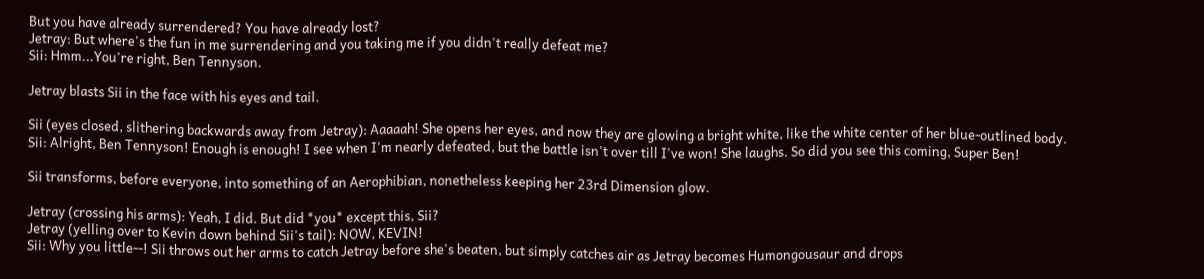But you have already surrendered? You have already lost?
Jetray: But where's the fun in me surrendering and you taking me if you didn't really defeat me?
Sii: Hmm...You're right, Ben Tennyson.

Jetray blasts Sii in the face with his eyes and tail.

Sii (eyes closed, slithering backwards away from Jetray): Aaaaah! She opens her eyes, and now they are glowing a bright white, like the white center of her blue-outlined body.
Sii: Alright, Ben Tennyson! Enough is enough! I see when I'm nearly defeated, but the battle isn't over till I've won! She laughs. So did you see this coming, Super Ben!

Sii transforms, before everyone, into something of an Aerophibian, nonetheless keeping her 23rd Dimension glow.

Jetray (crossing his arms): Yeah, I did. But did *you* except this, Sii?
Jetray (yelling over to Kevin down behind Sii's tail): NOW, KEVIN!
Sii: Why you little--! Sii throws out her arms to catch Jetray before she's beaten, but simply catches air as Jetray becomes Humongousaur and drops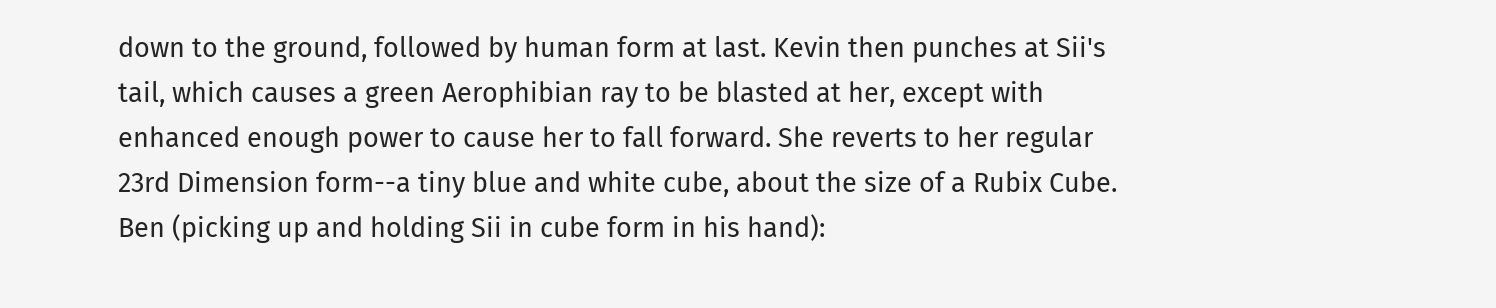down to the ground, followed by human form at last. Kevin then punches at Sii's tail, which causes a green Aerophibian ray to be blasted at her, except with enhanced enough power to cause her to fall forward. She reverts to her regular 23rd Dimension form--a tiny blue and white cube, about the size of a Rubix Cube.
Ben (picking up and holding Sii in cube form in his hand):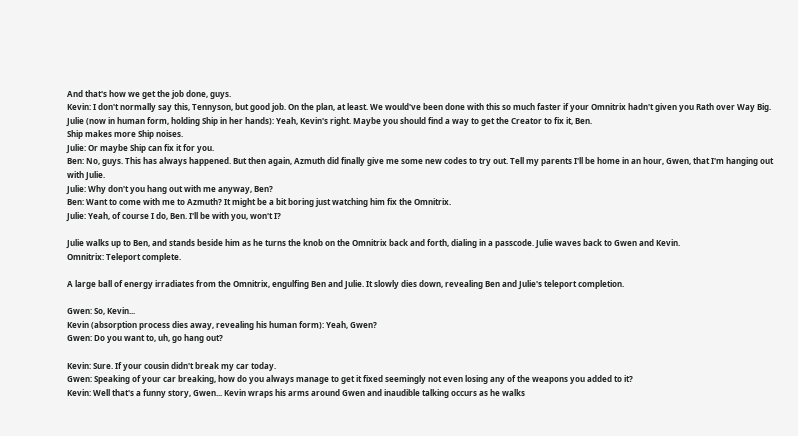And that's how we get the job done, guys.
Kevin: I don't normally say this, Tennyson, but good job. On the plan, at least. We would've been done with this so much faster if your Omnitrix hadn't given you Rath over Way Big.
Julie (now in human form, holding Ship in her hands): Yeah, Kevin's right. Maybe you should find a way to get the Creator to fix it, Ben.
Ship makes more Ship noises.
Julie: Or maybe Ship can fix it for you.
Ben: No, guys. This has always happened. But then again, Azmuth did finally give me some new codes to try out. Tell my parents I'll be home in an hour, Gwen, that I'm hanging out with Julie.
Julie: Why don't you hang out with me anyway, Ben?
Ben: Want to come with me to Azmuth? It might be a bit boring just watching him fix the Omnitrix.
Julie: Yeah, of course I do, Ben. I'll be with you, won't I?

Julie walks up to Ben, and stands beside him as he turns the knob on the Omnitrix back and forth, dialing in a passcode. Julie waves back to Gwen and Kevin.
Omnitrix: Teleport complete.

A large ball of energy irradiates from the Omnitrix, engulfing Ben and Julie. It slowly dies down, revealing Ben and Julie's teleport completion.

Gwen: So, Kevin...
Kevin (absorption process dies away, revealing his human form): Yeah, Gwen?
Gwen: Do you want to, uh, go hang out?

Kevin: Sure. If your cousin didn't break my car today.
Gwen: Speaking of your car breaking, how do you always manage to get it fixed seemingly not even losing any of the weapons you added to it?
Kevin: Well that's a funny story, Gwen... Kevin wraps his arms around Gwen and inaudible talking occurs as he walks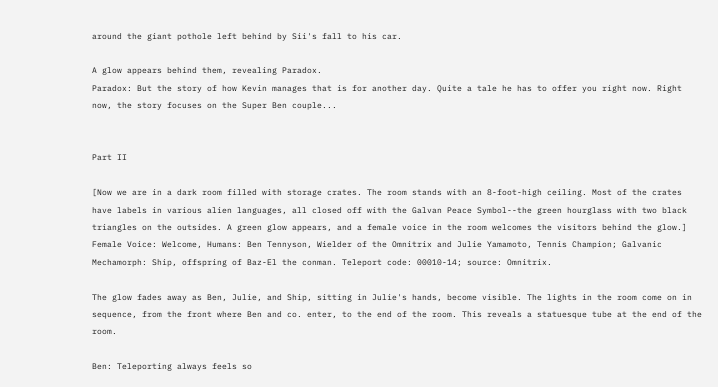around the giant pothole left behind by Sii's fall to his car.

A glow appears behind them, revealing Paradox.
Paradox: But the story of how Kevin manages that is for another day. Quite a tale he has to offer you right now. Right now, the story focuses on the Super Ben couple...


Part II

[Now we are in a dark room filled with storage crates. The room stands with an 8-foot-high ceiling. Most of the crates have labels in various alien languages, all closed off with the Galvan Peace Symbol--the green hourglass with two black triangles on the outsides. A green glow appears, and a female voice in the room welcomes the visitors behind the glow.]
Female Voice: Welcome, Humans: Ben Tennyson, Wielder of the Omnitrix and Julie Yamamoto, Tennis Champion; Galvanic Mechamorph: Ship, offspring of Baz-El the conman. Teleport code: 00010-14; source: Omnitrix.

The glow fades away as Ben, Julie, and Ship, sitting in Julie's hands, become visible. The lights in the room come on in sequence, from the front where Ben and co. enter, to the end of the room. This reveals a statuesque tube at the end of the room.

Ben: Teleporting always feels so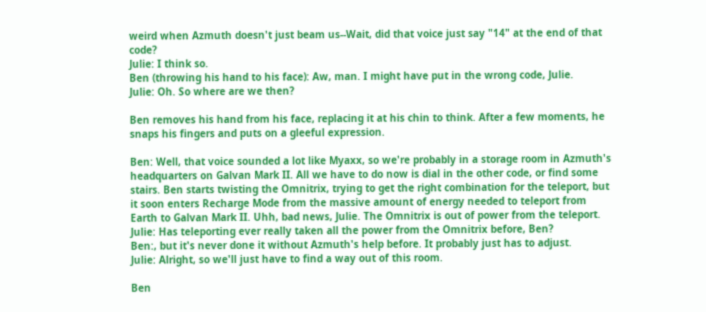weird when Azmuth doesn't just beam us--Wait, did that voice just say "14" at the end of that code?
Julie: I think so.
Ben (throwing his hand to his face): Aw, man. I might have put in the wrong code, Julie.
Julie: Oh. So where are we then?

Ben removes his hand from his face, replacing it at his chin to think. After a few moments, he snaps his fingers and puts on a gleeful expression.

Ben: Well, that voice sounded a lot like Myaxx, so we're probably in a storage room in Azmuth's headquarters on Galvan Mark II. All we have to do now is dial in the other code, or find some stairs. Ben starts twisting the Omnitrix, trying to get the right combination for the teleport, but it soon enters Recharge Mode from the massive amount of energy needed to teleport from Earth to Galvan Mark II. Uhh, bad news, Julie. The Omnitrix is out of power from the teleport.
Julie: Has teleporting ever really taken all the power from the Omnitrix before, Ben?
Ben:, but it's never done it without Azmuth's help before. It probably just has to adjust.
Julie: Alright, so we'll just have to find a way out of this room.

Ben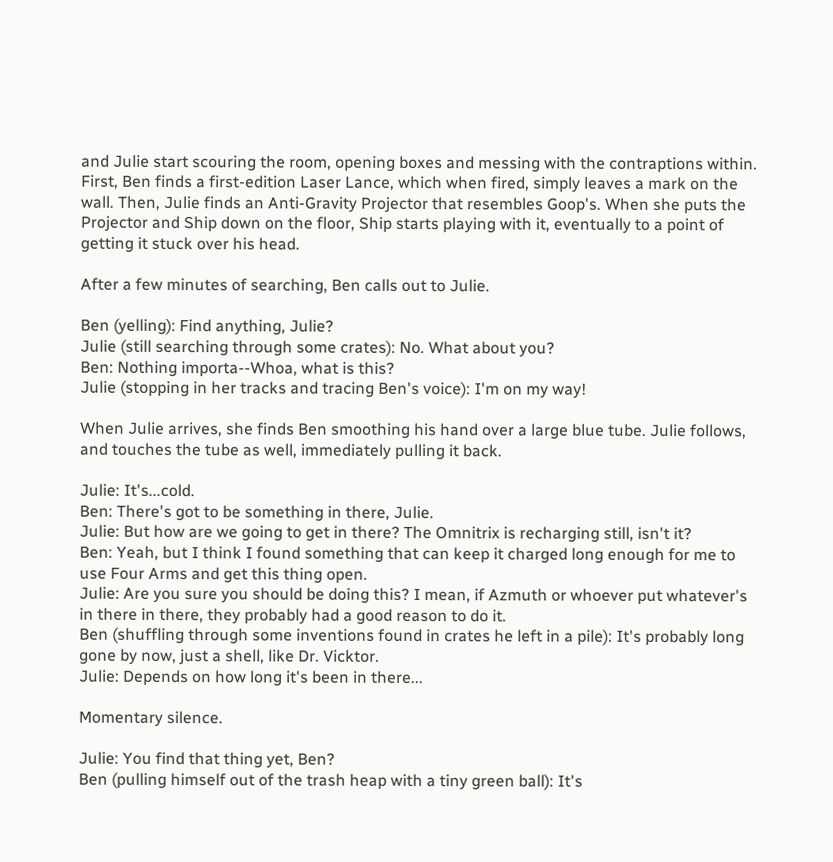and Julie start scouring the room, opening boxes and messing with the contraptions within. First, Ben finds a first-edition Laser Lance, which when fired, simply leaves a mark on the wall. Then, Julie finds an Anti-Gravity Projector that resembles Goop's. When she puts the Projector and Ship down on the floor, Ship starts playing with it, eventually to a point of getting it stuck over his head.

After a few minutes of searching, Ben calls out to Julie.

Ben (yelling): Find anything, Julie?
Julie (still searching through some crates): No. What about you?
Ben: Nothing importa--Whoa, what is this?
Julie (stopping in her tracks and tracing Ben's voice): I'm on my way!

When Julie arrives, she finds Ben smoothing his hand over a large blue tube. Julie follows, and touches the tube as well, immediately pulling it back.

Julie: It's...cold.
Ben: There's got to be something in there, Julie.
Julie: But how are we going to get in there? The Omnitrix is recharging still, isn't it?
Ben: Yeah, but I think I found something that can keep it charged long enough for me to use Four Arms and get this thing open.
Julie: Are you sure you should be doing this? I mean, if Azmuth or whoever put whatever's in there in there, they probably had a good reason to do it.
Ben (shuffling through some inventions found in crates he left in a pile): It's probably long gone by now, just a shell, like Dr. Vicktor.
Julie: Depends on how long it's been in there...

Momentary silence.

Julie: You find that thing yet, Ben?
Ben (pulling himself out of the trash heap with a tiny green ball): It's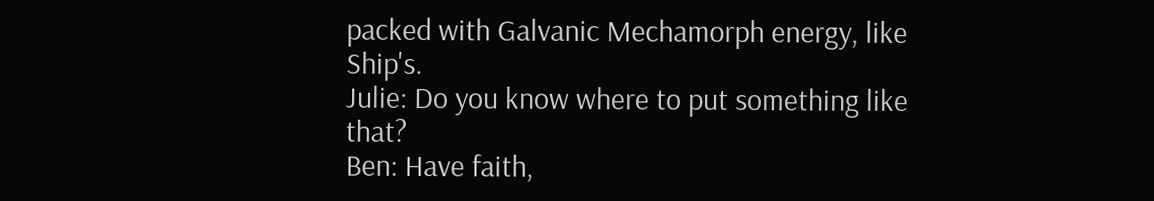packed with Galvanic Mechamorph energy, like Ship's.
Julie: Do you know where to put something like that?
Ben: Have faith,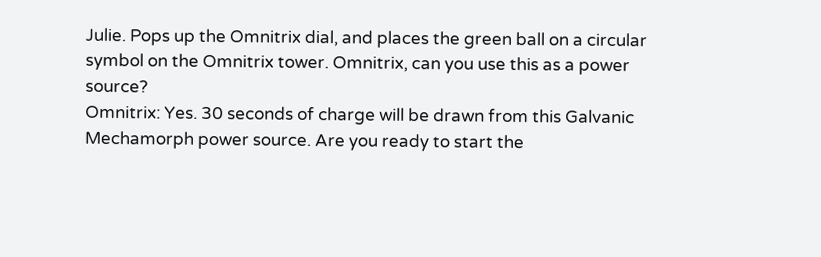Julie. Pops up the Omnitrix dial, and places the green ball on a circular symbol on the Omnitrix tower. Omnitrix, can you use this as a power source?
Omnitrix: Yes. 30 seconds of charge will be drawn from this Galvanic Mechamorph power source. Are you ready to start the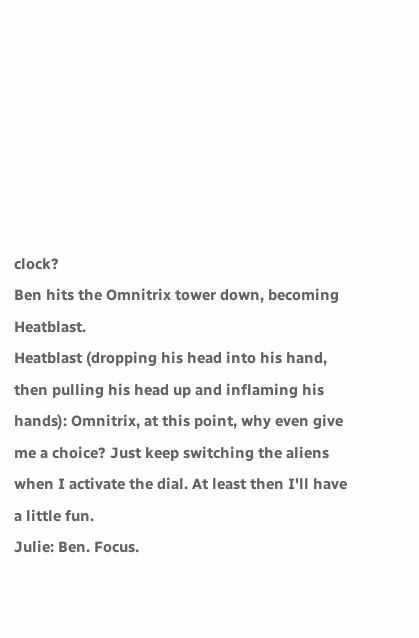clock?
Ben hits the Omnitrix tower down, becoming Heatblast.
Heatblast (dropping his head into his hand, then pulling his head up and inflaming his hands): Omnitrix, at this point, why even give me a choice? Just keep switching the aliens when I activate the dial. At least then I'll have a little fun.
Julie: Ben. Focus.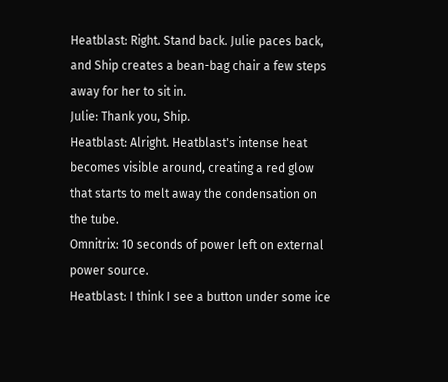Heatblast: Right. Stand back. Julie paces back, and Ship creates a bean-bag chair a few steps away for her to sit in.
Julie: Thank you, Ship.
Heatblast: Alright. Heatblast's intense heat becomes visible around, creating a red glow that starts to melt away the condensation on the tube.
Omnitrix: 10 seconds of power left on external power source.
Heatblast: I think I see a button under some ice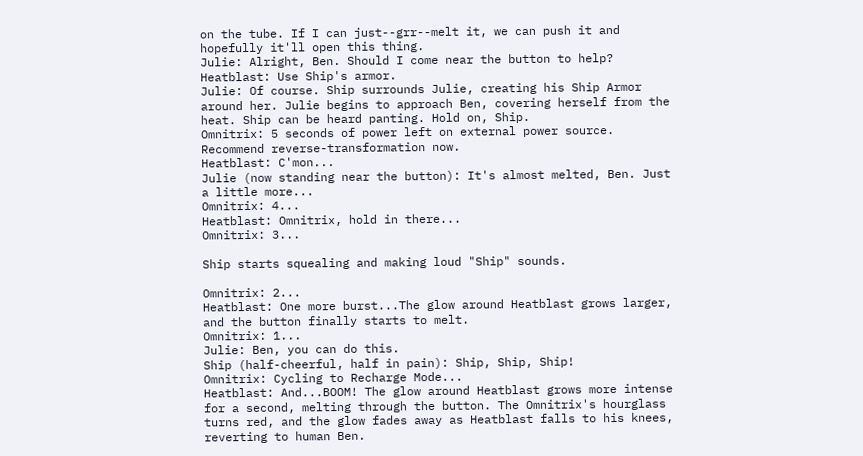on the tube. If I can just--grr--melt it, we can push it and hopefully it'll open this thing.
Julie: Alright, Ben. Should I come near the button to help?
Heatblast: Use Ship's armor.
Julie: Of course. Ship surrounds Julie, creating his Ship Armor around her. Julie begins to approach Ben, covering herself from the heat. Ship can be heard panting. Hold on, Ship.
Omnitrix: 5 seconds of power left on external power source. Recommend reverse-transformation now.
Heatblast: C'mon...
Julie (now standing near the button): It's almost melted, Ben. Just a little more...
Omnitrix: 4...
Heatblast: Omnitrix, hold in there...
Omnitrix: 3...

Ship starts squealing and making loud "Ship" sounds.

Omnitrix: 2...
Heatblast: One more burst...The glow around Heatblast grows larger, and the button finally starts to melt.
Omnitrix: 1...
Julie: Ben, you can do this.
Ship (half-cheerful, half in pain): Ship, Ship, Ship!
Omnitrix: Cycling to Recharge Mode...
Heatblast: And...BOOM! The glow around Heatblast grows more intense for a second, melting through the button. The Omnitrix's hourglass turns red, and the glow fades away as Heatblast falls to his knees, reverting to human Ben.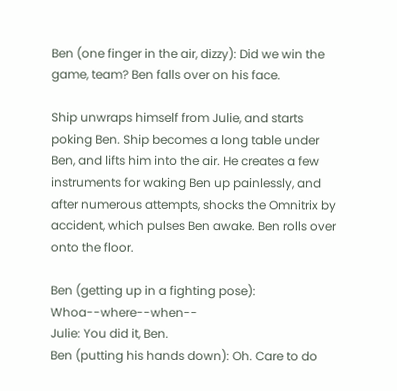Ben (one finger in the air, dizzy): Did we win the game, team? Ben falls over on his face.

Ship unwraps himself from Julie, and starts poking Ben. Ship becomes a long table under Ben, and lifts him into the air. He creates a few instruments for waking Ben up painlessly, and after numerous attempts, shocks the Omnitrix by accident, which pulses Ben awake. Ben rolls over onto the floor.

Ben (getting up in a fighting pose): Whoa--where--when--
Julie: You did it, Ben.
Ben (putting his hands down): Oh. Care to do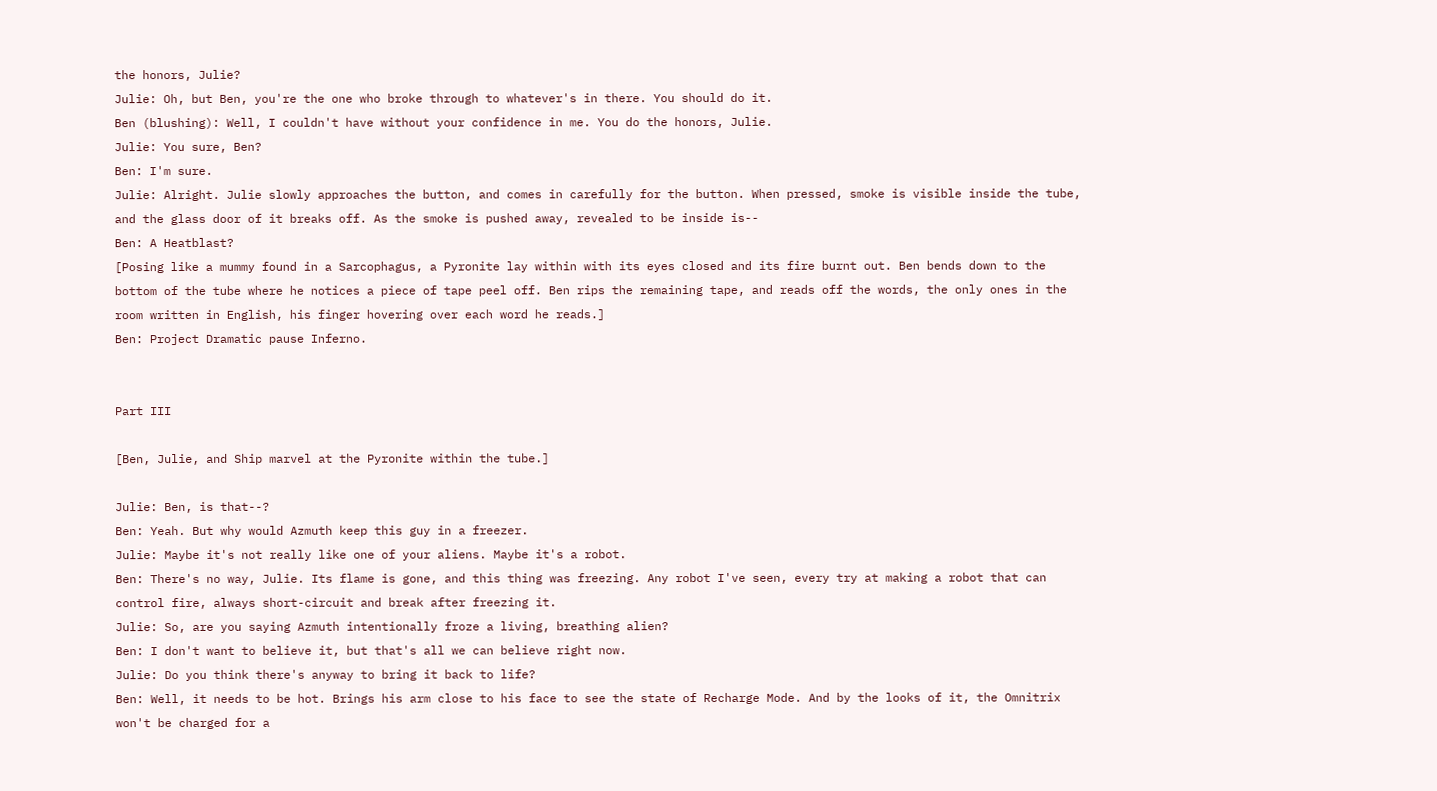the honors, Julie?
Julie: Oh, but Ben, you're the one who broke through to whatever's in there. You should do it.
Ben (blushing): Well, I couldn't have without your confidence in me. You do the honors, Julie.
Julie: You sure, Ben?
Ben: I'm sure.
Julie: Alright. Julie slowly approaches the button, and comes in carefully for the button. When pressed, smoke is visible inside the tube, and the glass door of it breaks off. As the smoke is pushed away, revealed to be inside is--
Ben: A Heatblast?
[Posing like a mummy found in a Sarcophagus, a Pyronite lay within with its eyes closed and its fire burnt out. Ben bends down to the bottom of the tube where he notices a piece of tape peel off. Ben rips the remaining tape, and reads off the words, the only ones in the room written in English, his finger hovering over each word he reads.]
Ben: Project Dramatic pause Inferno.


Part III

[Ben, Julie, and Ship marvel at the Pyronite within the tube.]

Julie: Ben, is that--?
Ben: Yeah. But why would Azmuth keep this guy in a freezer.
Julie: Maybe it's not really like one of your aliens. Maybe it's a robot.
Ben: There's no way, Julie. Its flame is gone, and this thing was freezing. Any robot I've seen, every try at making a robot that can control fire, always short-circuit and break after freezing it.
Julie: So, are you saying Azmuth intentionally froze a living, breathing alien?
Ben: I don't want to believe it, but that's all we can believe right now.
Julie: Do you think there's anyway to bring it back to life?
Ben: Well, it needs to be hot. Brings his arm close to his face to see the state of Recharge Mode. And by the looks of it, the Omnitrix won't be charged for a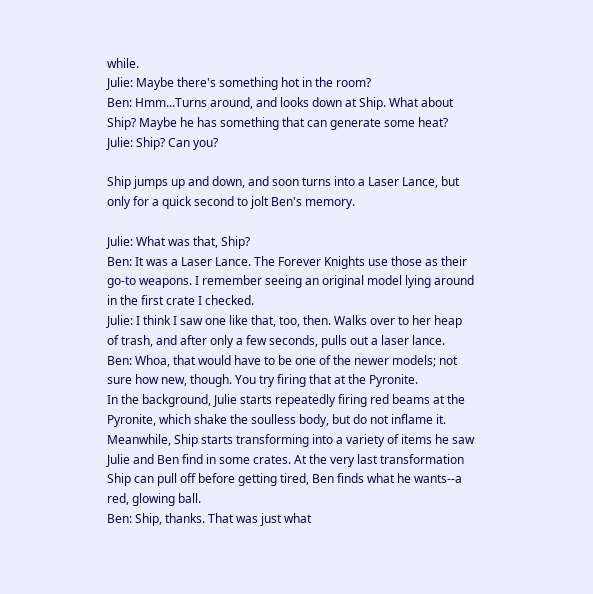while.
Julie: Maybe there's something hot in the room?
Ben: Hmm...Turns around, and looks down at Ship. What about Ship? Maybe he has something that can generate some heat?
Julie: Ship? Can you?

Ship jumps up and down, and soon turns into a Laser Lance, but only for a quick second to jolt Ben's memory.

Julie: What was that, Ship?
Ben: It was a Laser Lance. The Forever Knights use those as their go-to weapons. I remember seeing an original model lying around in the first crate I checked.
Julie: I think I saw one like that, too, then. Walks over to her heap of trash, and after only a few seconds, pulls out a laser lance.
Ben: Whoa, that would have to be one of the newer models; not sure how new, though. You try firing that at the Pyronite.
In the background, Julie starts repeatedly firing red beams at the Pyronite, which shake the soulless body, but do not inflame it. Meanwhile, Ship starts transforming into a variety of items he saw Julie and Ben find in some crates. At the very last transformation Ship can pull off before getting tired, Ben finds what he wants--a red, glowing ball.
Ben: Ship, thanks. That was just what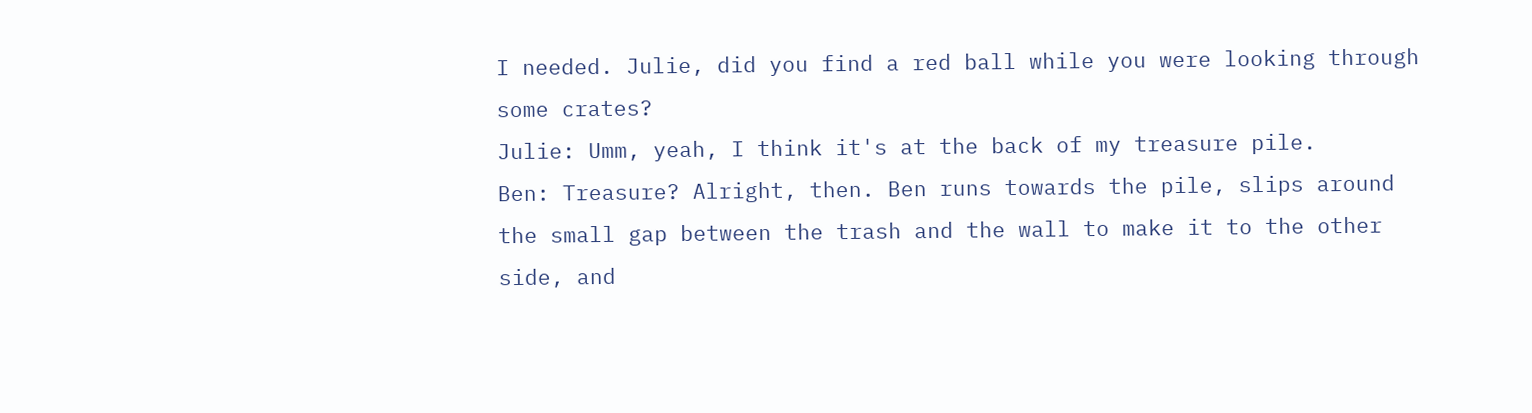I needed. Julie, did you find a red ball while you were looking through some crates?
Julie: Umm, yeah, I think it's at the back of my treasure pile.
Ben: Treasure? Alright, then. Ben runs towards the pile, slips around the small gap between the trash and the wall to make it to the other side, and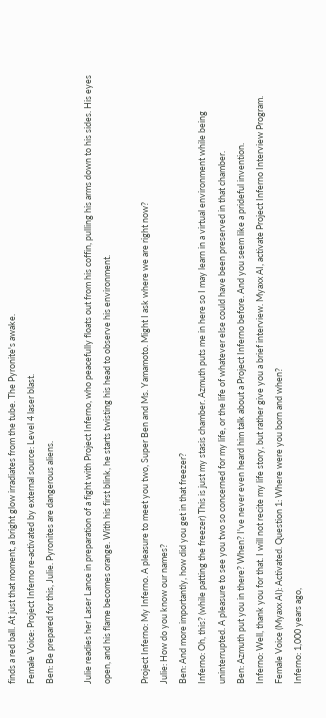finds a red ball. At just that moment, a bright glow irradiates from the tube. The Pyronite's awake.
Female Voice: Project Inferno re-activated by external source: Level 4 laser blast.
Ben: Be prepared for this, Julie. Pyronites are dangerous aliens.

Julie readies her Laser Lance in preparation of a fight with Project Inferno, who peacefully floats out from his coffin, pulling his arms down to his sides. His eyes open, and his flame becomes orange. With his first blink, he starts twisting his head to observe his environment.

Project Inferno: My Inferno. A pleasure to meet you two, Super Ben and Ms. Yamamoto. Might I ask where we are right now?
Julie: How do you know our names?
Ben: And more importantly, how did you get in that freezer?
Inferno: Oh, this? (while patting the freezer) This is just my stasis chamber. Azmuth puts me in here so I may learn in a virtual environment while being uninterrupted. A pleasure to see you two so concerned for my life, or the life of whatever else could have been preserved in that chamber.
Ben: Azmuth put you in there? When? I've never even heard him talk about a Project Inferno before. And you seem like a prideful invention.
Inferno: Well, thank you for that. I will not recite my life story, but rather give you a brief interview. Myaxx AI, activate Project Inferno Interview Program.
Female Voice (Myaxx AI): Activated. Question 1: Where were you born and when?
Inferno: 1,000 years ago,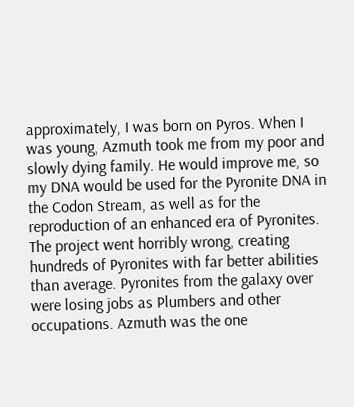approximately, I was born on Pyros. When I was young, Azmuth took me from my poor and slowly dying family. He would improve me, so my DNA would be used for the Pyronite DNA in the Codon Stream, as well as for the reproduction of an enhanced era of Pyronites. The project went horribly wrong, creating hundreds of Pyronites with far better abilities than average. Pyronites from the galaxy over were losing jobs as Plumbers and other occupations. Azmuth was the one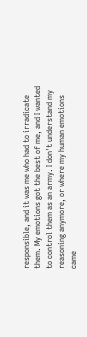responsible, and it was me who had to irradicate them. My emotions got the best of me, and I wanted to control them as an army. I don't understand my reasoning anymore, or where my human emotions came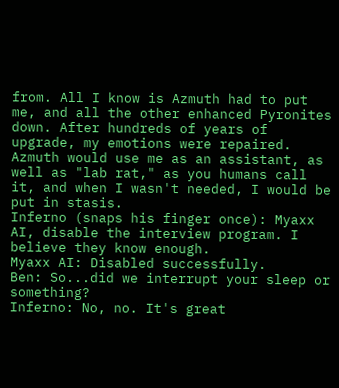from. All I know is Azmuth had to put me, and all the other enhanced Pyronites down. After hundreds of years of upgrade, my emotions were repaired. Azmuth would use me as an assistant, as well as "lab rat," as you humans call it, and when I wasn't needed, I would be put in stasis.
Inferno (snaps his finger once): Myaxx AI, disable the interview program. I believe they know enough.
Myaxx AI: Disabled successfully.
Ben: So...did we interrupt your sleep or something?
Inferno: No, no. It's great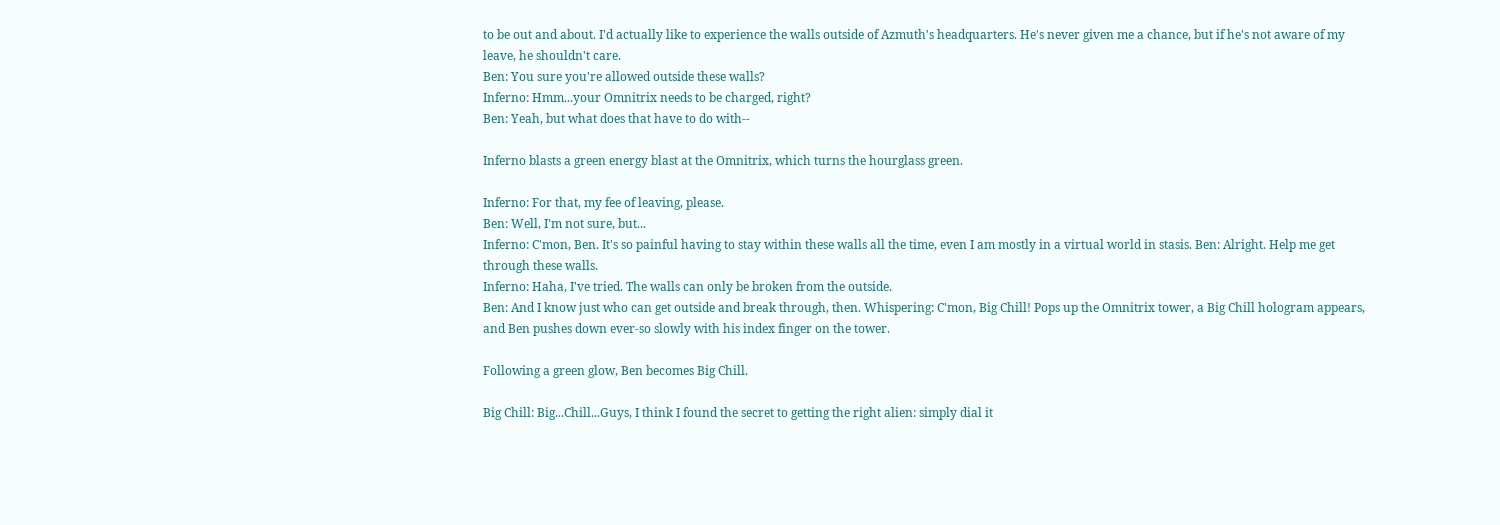to be out and about. I'd actually like to experience the walls outside of Azmuth's headquarters. He's never given me a chance, but if he's not aware of my leave, he shouldn't care.
Ben: You sure you're allowed outside these walls?
Inferno: Hmm...your Omnitrix needs to be charged, right?
Ben: Yeah, but what does that have to do with--

Inferno blasts a green energy blast at the Omnitrix, which turns the hourglass green.

Inferno: For that, my fee of leaving, please.
Ben: Well, I'm not sure, but...
Inferno: C'mon, Ben. It's so painful having to stay within these walls all the time, even I am mostly in a virtual world in stasis. Ben: Alright. Help me get through these walls.
Inferno: Haha, I've tried. The walls can only be broken from the outside.
Ben: And I know just who can get outside and break through, then. Whispering: C'mon, Big Chill! Pops up the Omnitrix tower, a Big Chill hologram appears, and Ben pushes down ever-so slowly with his index finger on the tower.

Following a green glow, Ben becomes Big Chill.

Big Chill: Big...Chill...Guys, I think I found the secret to getting the right alien: simply dial it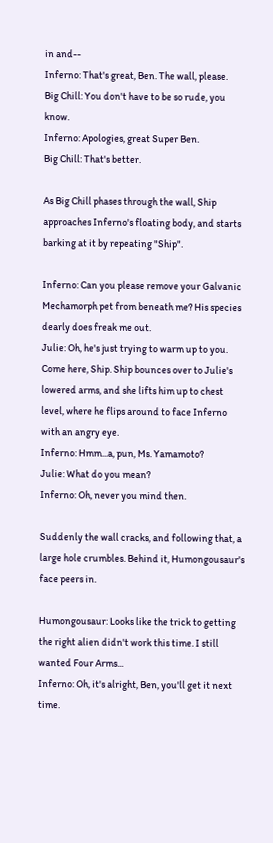in and--
Inferno: That's great, Ben. The wall, please.
Big Chill: You don't have to be so rude, you know.
Inferno: Apologies, great Super Ben.
Big Chill: That's better.

As Big Chill phases through the wall, Ship approaches Inferno's floating body, and starts barking at it by repeating "Ship".

Inferno: Can you please remove your Galvanic Mechamorph pet from beneath me? His species dearly does freak me out.
Julie: Oh, he's just trying to warm up to you. Come here, Ship. Ship bounces over to Julie's lowered arms, and she lifts him up to chest level, where he flips around to face Inferno with an angry eye.
Inferno: Hmm...a, pun, Ms. Yamamoto?
Julie: What do you mean?
Inferno: Oh, never you mind then.

Suddenly the wall cracks, and following that, a large hole crumbles. Behind it, Humongousaur's face peers in.

Humongousaur: Looks like the trick to getting the right alien didn't work this time. I still wanted Four Arms...
Inferno: Oh, it's alright, Ben, you'll get it next time.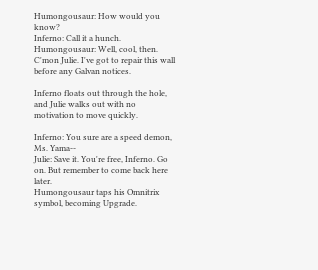Humongousaur: How would you know?
Inferno: Call it a hunch.
Humongousaur: Well, cool, then. C'mon Julie. I've got to repair this wall before any Galvan notices.

Inferno floats out through the hole, and Julie walks out with no motivation to move quickly.

Inferno: You sure are a speed demon, Ms. Yama--
Julie: Save it. You're free, Inferno. Go on. But remember to come back here later.
Humongousaur taps his Omnitrix symbol, becoming Upgrade.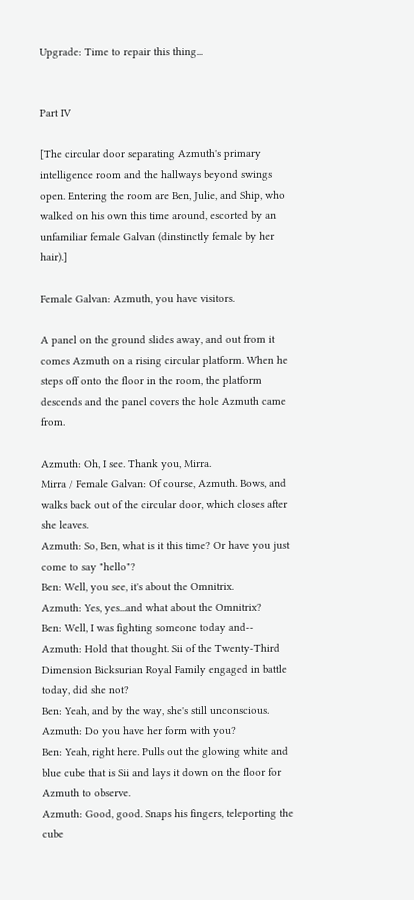Upgrade: Time to repair this thing...


Part IV

[The circular door separating Azmuth's primary intelligence room and the hallways beyond swings open. Entering the room are Ben, Julie, and Ship, who walked on his own this time around, escorted by an unfamiliar female Galvan (dinstinctly female by her hair).]

Female Galvan: Azmuth, you have visitors.

A panel on the ground slides away, and out from it comes Azmuth on a rising circular platform. When he steps off onto the floor in the room, the platform descends and the panel covers the hole Azmuth came from.

Azmuth: Oh, I see. Thank you, Mirra.
Mirra / Female Galvan: Of course, Azmuth. Bows, and walks back out of the circular door, which closes after she leaves.
Azmuth: So, Ben, what is it this time? Or have you just come to say "hello"?
Ben: Well, you see, it's about the Omnitrix.
Azmuth: Yes, yes...and what about the Omnitrix?
Ben: Well, I was fighting someone today and--
Azmuth: Hold that thought. Sii of the Twenty-Third Dimension Bicksurian Royal Family engaged in battle today, did she not?
Ben: Yeah, and by the way, she's still unconscious.
Azmuth: Do you have her form with you?
Ben: Yeah, right here. Pulls out the glowing white and blue cube that is Sii and lays it down on the floor for Azmuth to observe.
Azmuth: Good, good. Snaps his fingers, teleporting the cube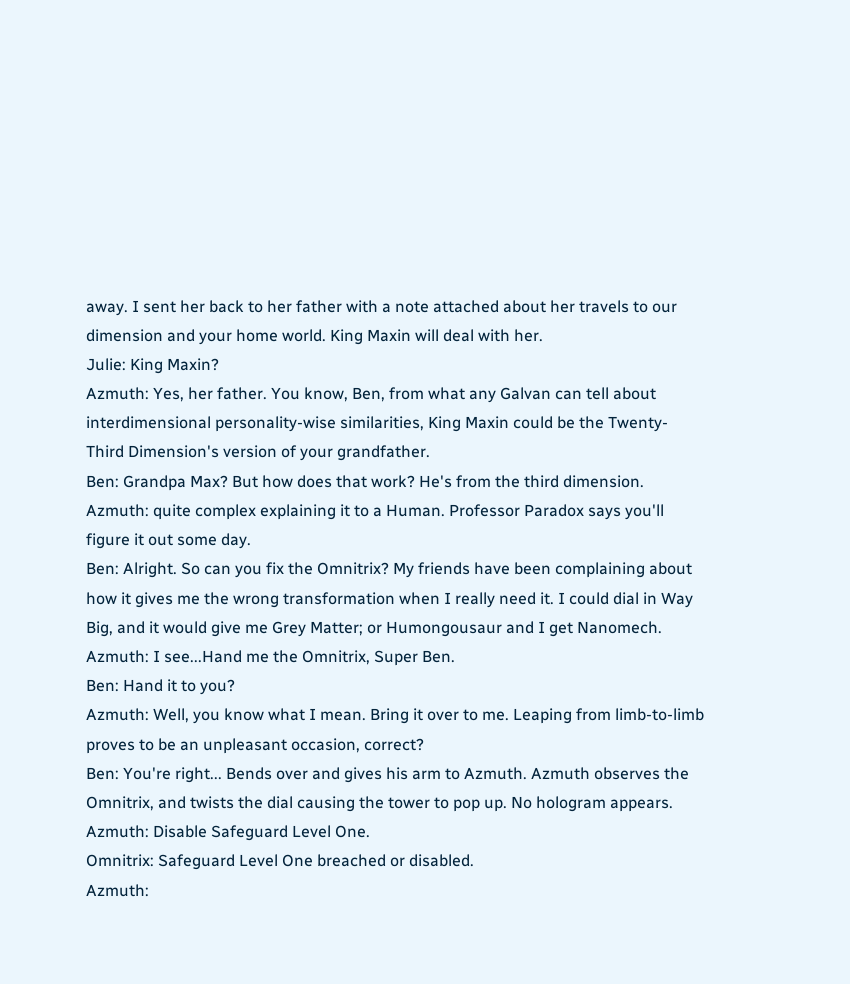away. I sent her back to her father with a note attached about her travels to our dimension and your home world. King Maxin will deal with her.
Julie: King Maxin?
Azmuth: Yes, her father. You know, Ben, from what any Galvan can tell about interdimensional personality-wise similarities, King Maxin could be the Twenty-Third Dimension's version of your grandfather.
Ben: Grandpa Max? But how does that work? He's from the third dimension.
Azmuth: quite complex explaining it to a Human. Professor Paradox says you'll figure it out some day.
Ben: Alright. So can you fix the Omnitrix? My friends have been complaining about how it gives me the wrong transformation when I really need it. I could dial in Way Big, and it would give me Grey Matter; or Humongousaur and I get Nanomech.
Azmuth: I see...Hand me the Omnitrix, Super Ben.
Ben: Hand it to you?
Azmuth: Well, you know what I mean. Bring it over to me. Leaping from limb-to-limb proves to be an unpleasant occasion, correct?
Ben: You're right... Bends over and gives his arm to Azmuth. Azmuth observes the Omnitrix, and twists the dial causing the tower to pop up. No hologram appears.
Azmuth: Disable Safeguard Level One.
Omnitrix: Safeguard Level One breached or disabled.
Azmuth: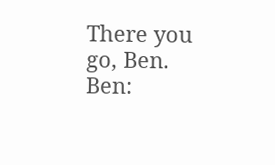There you go, Ben.
Ben: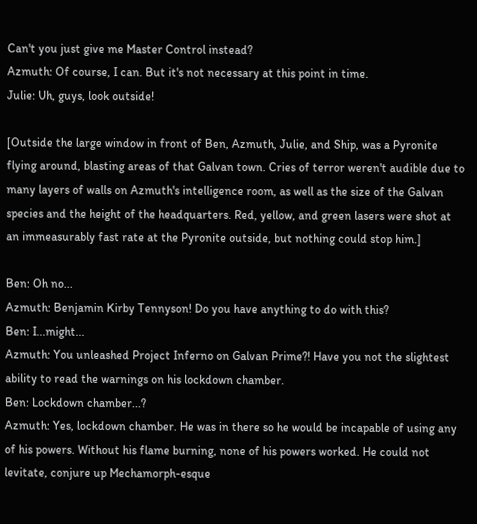Can't you just give me Master Control instead?
Azmuth: Of course, I can. But it's not necessary at this point in time.
Julie: Uh, guys, look outside!

[Outside the large window in front of Ben, Azmuth, Julie, and Ship, was a Pyronite flying around, blasting areas of that Galvan town. Cries of terror weren't audible due to many layers of walls on Azmuth's intelligence room, as well as the size of the Galvan species and the height of the headquarters. Red, yellow, and green lasers were shot at an immeasurably fast rate at the Pyronite outside, but nothing could stop him.]

Ben: Oh no...
Azmuth: Benjamin Kirby Tennyson! Do you have anything to do with this?
Ben: I...might...
Azmuth: You unleashed Project Inferno on Galvan Prime?! Have you not the slightest ability to read the warnings on his lockdown chamber.
Ben: Lockdown chamber...?
Azmuth: Yes, lockdown chamber. He was in there so he would be incapable of using any of his powers. Without his flame burning, none of his powers worked. He could not levitate, conjure up Mechamorph-esque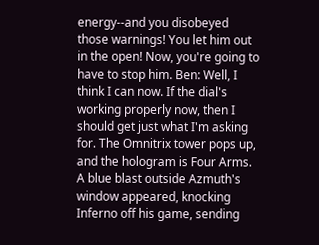energy--and you disobeyed those warnings! You let him out in the open! Now, you're going to have to stop him. Ben: Well, I think I can now. If the dial's working properly now, then I should get just what I'm asking for. The Omnitrix tower pops up, and the hologram is Four Arms. A blue blast outside Azmuth's window appeared, knocking Inferno off his game, sending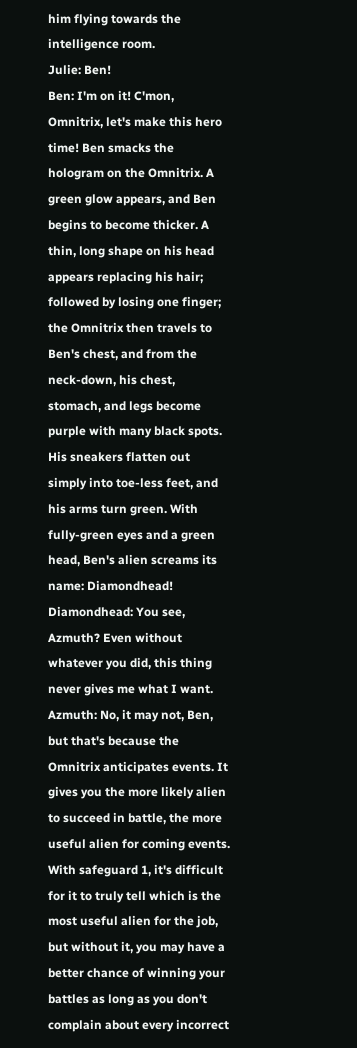him flying towards the intelligence room.
Julie: Ben!
Ben: I'm on it! C'mon, Omnitrix, let's make this hero time! Ben smacks the hologram on the Omnitrix. A green glow appears, and Ben begins to become thicker. A thin, long shape on his head appears replacing his hair; followed by losing one finger; the Omnitrix then travels to Ben's chest, and from the neck-down, his chest, stomach, and legs become purple with many black spots. His sneakers flatten out simply into toe-less feet, and his arms turn green. With fully-green eyes and a green head, Ben's alien screams its name: Diamondhead!
Diamondhead: You see, Azmuth? Even without whatever you did, this thing never gives me what I want.
Azmuth: No, it may not, Ben, but that's because the Omnitrix anticipates events. It gives you the more likely alien to succeed in battle, the more useful alien for coming events. With safeguard 1, it's difficult for it to truly tell which is the most useful alien for the job, but without it, you may have a better chance of winning your battles as long as you don't complain about every incorrect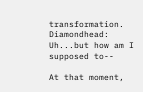transformation.
Diamondhead: Uh...but how am I supposed to--

At that moment,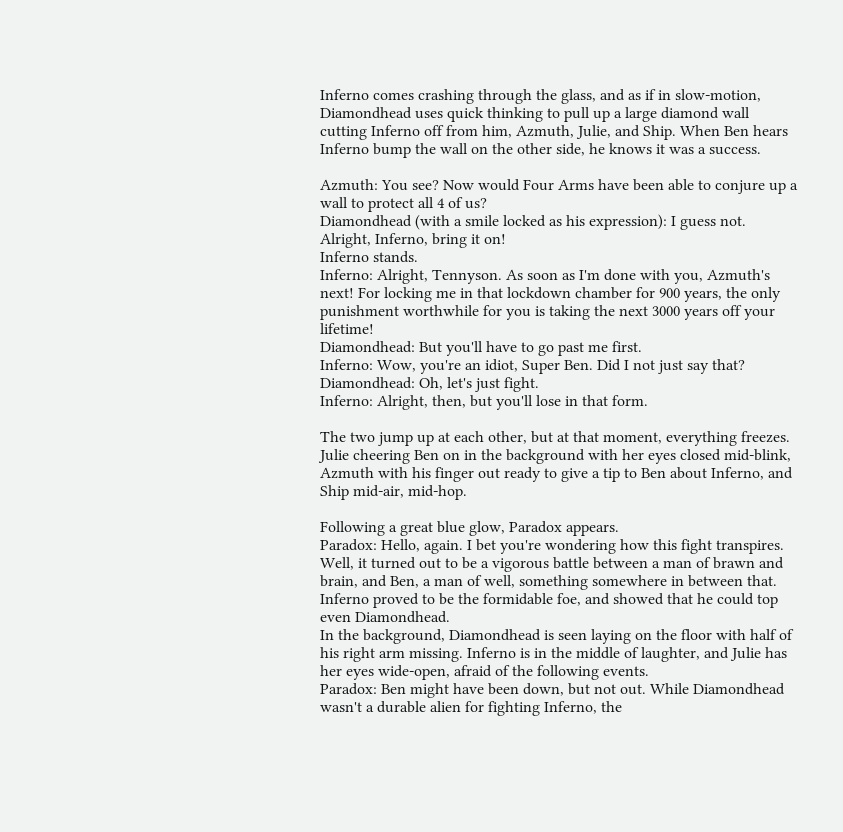Inferno comes crashing through the glass, and as if in slow-motion, Diamondhead uses quick thinking to pull up a large diamond wall cutting Inferno off from him, Azmuth, Julie, and Ship. When Ben hears Inferno bump the wall on the other side, he knows it was a success.

Azmuth: You see? Now would Four Arms have been able to conjure up a wall to protect all 4 of us?
Diamondhead (with a smile locked as his expression): I guess not. Alright, Inferno, bring it on!
Inferno stands.
Inferno: Alright, Tennyson. As soon as I'm done with you, Azmuth's next! For locking me in that lockdown chamber for 900 years, the only punishment worthwhile for you is taking the next 3000 years off your lifetime!
Diamondhead: But you'll have to go past me first.
Inferno: Wow, you're an idiot, Super Ben. Did I not just say that?
Diamondhead: Oh, let's just fight.
Inferno: Alright, then, but you'll lose in that form.

The two jump up at each other, but at that moment, everything freezes. Julie cheering Ben on in the background with her eyes closed mid-blink, Azmuth with his finger out ready to give a tip to Ben about Inferno, and Ship mid-air, mid-hop.

Following a great blue glow, Paradox appears.
Paradox: Hello, again. I bet you're wondering how this fight transpires. Well, it turned out to be a vigorous battle between a man of brawn and brain, and Ben, a man of well, something somewhere in between that. Inferno proved to be the formidable foe, and showed that he could top even Diamondhead.
In the background, Diamondhead is seen laying on the floor with half of his right arm missing. Inferno is in the middle of laughter, and Julie has her eyes wide-open, afraid of the following events.
Paradox: Ben might have been down, but not out. While Diamondhead wasn't a durable alien for fighting Inferno, the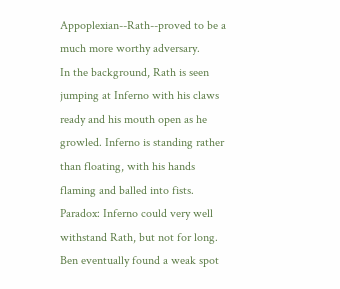Appoplexian--Rath--proved to be a much more worthy adversary.
In the background, Rath is seen jumping at Inferno with his claws ready and his mouth open as he growled. Inferno is standing rather than floating, with his hands flaming and balled into fists.
Paradox: Inferno could very well withstand Rath, but not for long. Ben eventually found a weak spot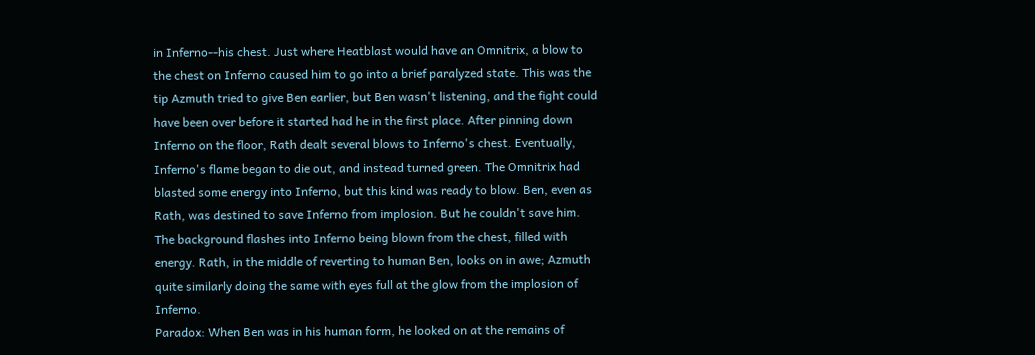in Inferno--his chest. Just where Heatblast would have an Omnitrix, a blow to the chest on Inferno caused him to go into a brief paralyzed state. This was the tip Azmuth tried to give Ben earlier, but Ben wasn't listening, and the fight could have been over before it started had he in the first place. After pinning down Inferno on the floor, Rath dealt several blows to Inferno's chest. Eventually, Inferno's flame began to die out, and instead turned green. The Omnitrix had blasted some energy into Inferno, but this kind was ready to blow. Ben, even as Rath, was destined to save Inferno from implosion. But he couldn't save him.
The background flashes into Inferno being blown from the chest, filled with energy. Rath, in the middle of reverting to human Ben, looks on in awe; Azmuth quite similarly doing the same with eyes full at the glow from the implosion of Inferno.
Paradox: When Ben was in his human form, he looked on at the remains of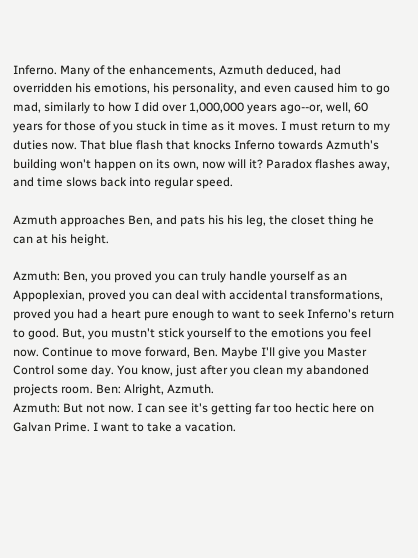Inferno. Many of the enhancements, Azmuth deduced, had overridden his emotions, his personality, and even caused him to go mad, similarly to how I did over 1,000,000 years ago--or, well, 60 years for those of you stuck in time as it moves. I must return to my duties now. That blue flash that knocks Inferno towards Azmuth's building won't happen on its own, now will it? Paradox flashes away, and time slows back into regular speed.

Azmuth approaches Ben, and pats his his leg, the closet thing he can at his height.

Azmuth: Ben, you proved you can truly handle yourself as an Appoplexian, proved you can deal with accidental transformations, proved you had a heart pure enough to want to seek Inferno's return to good. But, you mustn't stick yourself to the emotions you feel now. Continue to move forward, Ben. Maybe I'll give you Master Control some day. You know, just after you clean my abandoned projects room. Ben: Alright, Azmuth.
Azmuth: But not now. I can see it's getting far too hectic here on Galvan Prime. I want to take a vacation.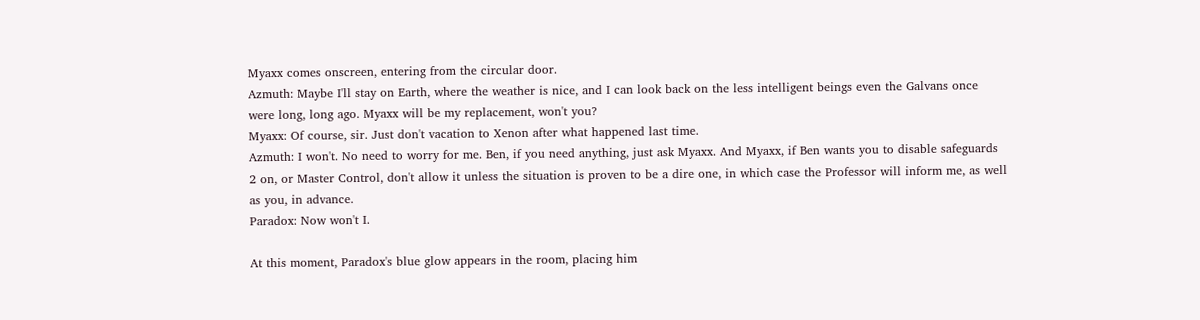Myaxx comes onscreen, entering from the circular door.
Azmuth: Maybe I'll stay on Earth, where the weather is nice, and I can look back on the less intelligent beings even the Galvans once were long, long ago. Myaxx will be my replacement, won't you?
Myaxx: Of course, sir. Just don't vacation to Xenon after what happened last time.
Azmuth: I won't. No need to worry for me. Ben, if you need anything, just ask Myaxx. And Myaxx, if Ben wants you to disable safeguards 2 on, or Master Control, don't allow it unless the situation is proven to be a dire one, in which case the Professor will inform me, as well as you, in advance.
Paradox: Now won't I.

At this moment, Paradox's blue glow appears in the room, placing him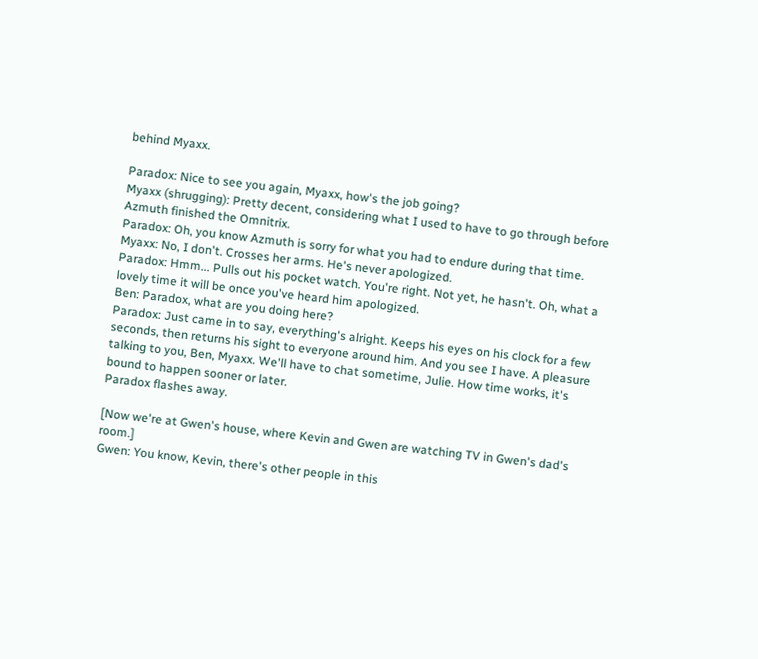behind Myaxx.

Paradox: Nice to see you again, Myaxx, how's the job going?
Myaxx (shrugging): Pretty decent, considering what I used to have to go through before Azmuth finished the Omnitrix.
Paradox: Oh, you know Azmuth is sorry for what you had to endure during that time.
Myaxx: No, I don't. Crosses her arms. He's never apologized.
Paradox: Hmm... Pulls out his pocket watch. You're right. Not yet, he hasn't. Oh, what a lovely time it will be once you've heard him apologized.
Ben: Paradox, what are you doing here?
Paradox: Just came in to say, everything's alright. Keeps his eyes on his clock for a few seconds, then returns his sight to everyone around him. And you see I have. A pleasure talking to you, Ben, Myaxx. We'll have to chat sometime, Julie. How time works, it's bound to happen sooner or later.
Paradox flashes away.

[Now we're at Gwen's house, where Kevin and Gwen are watching TV in Gwen's dad's room.]
Gwen: You know, Kevin, there's other people in this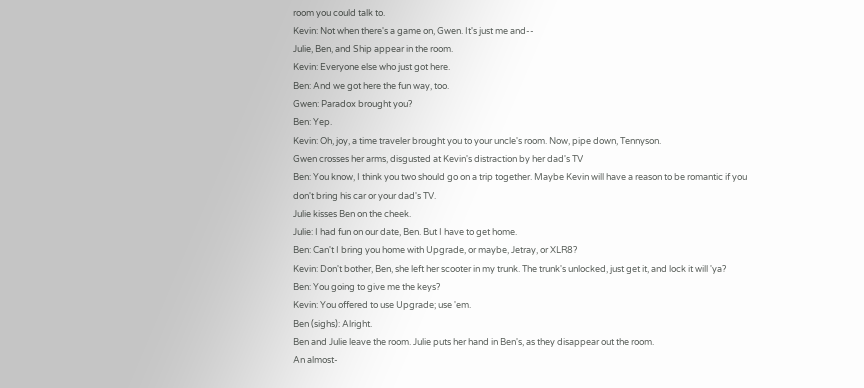room you could talk to.
Kevin: Not when there's a game on, Gwen. It's just me and--
Julie, Ben, and Ship appear in the room.
Kevin: Everyone else who just got here.
Ben: And we got here the fun way, too.
Gwen: Paradox brought you?
Ben: Yep.
Kevin: Oh, joy, a time traveler brought you to your uncle's room. Now, pipe down, Tennyson.
Gwen crosses her arms, disgusted at Kevin's distraction by her dad's TV
Ben: You know, I think you two should go on a trip together. Maybe Kevin will have a reason to be romantic if you don't bring his car or your dad's TV.
Julie kisses Ben on the cheek.
Julie: I had fun on our date, Ben. But I have to get home.
Ben: Can't I bring you home with Upgrade, or maybe, Jetray, or XLR8?
Kevin: Don't bother, Ben, she left her scooter in my trunk. The trunk's unlocked, just get it, and lock it will 'ya?
Ben: You going to give me the keys?
Kevin: You offered to use Upgrade; use 'em.
Ben (sighs): Alright.
Ben and Julie leave the room. Julie puts her hand in Ben's, as they disappear out the room.
An almost-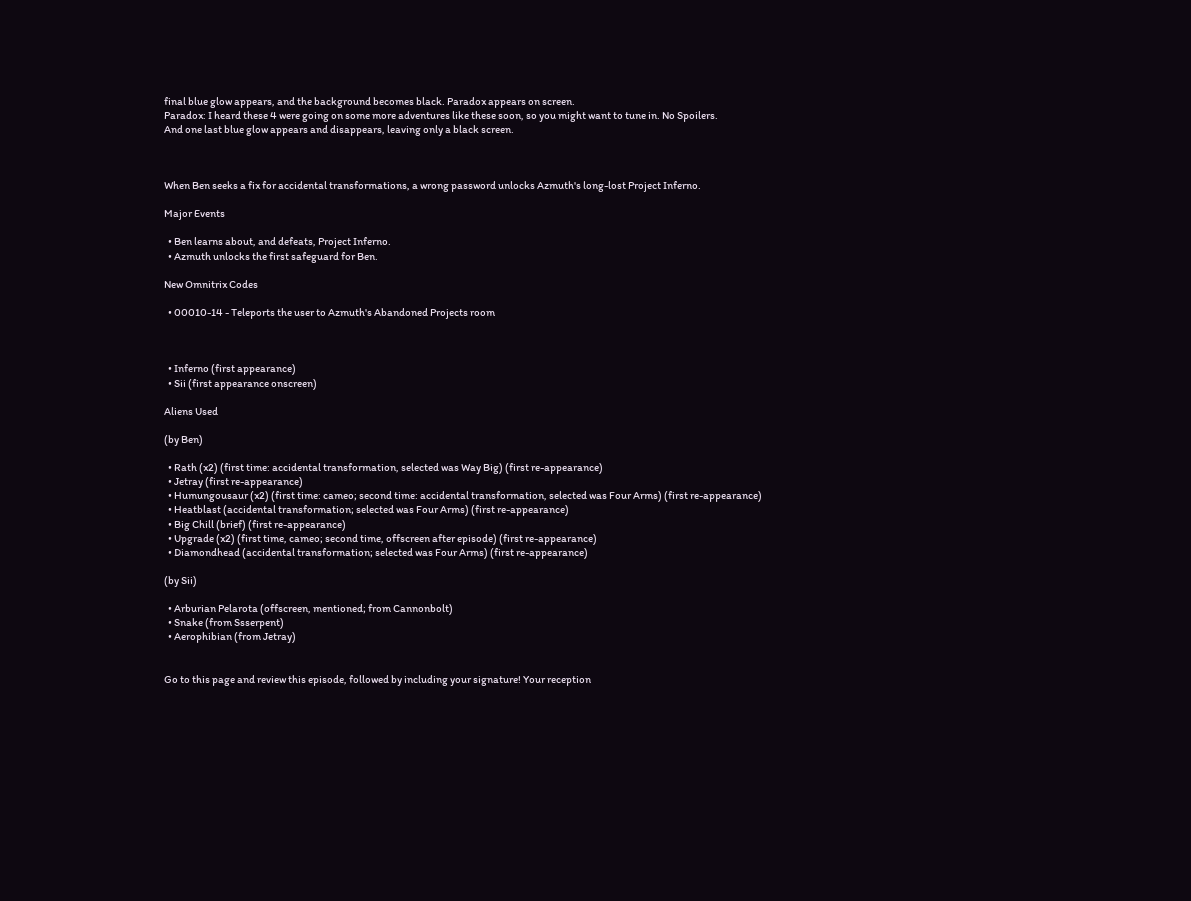final blue glow appears, and the background becomes black. Paradox appears on screen.
Paradox: I heard these 4 were going on some more adventures like these soon, so you might want to tune in. No Spoilers.
And one last blue glow appears and disappears, leaving only a black screen.



When Ben seeks a fix for accidental transformations, a wrong password unlocks Azmuth's long-lost Project Inferno.

Major Events

  • Ben learns about, and defeats, Project Inferno.
  • Azmuth unlocks the first safeguard for Ben.

New Omnitrix Codes

  • 00010-14 - Teleports the user to Azmuth's Abandoned Projects room



  • Inferno (first appearance)
  • Sii (first appearance onscreen)

Aliens Used

(by Ben)

  • Rath (x2) (first time: accidental transformation, selected was Way Big) (first re-appearance)
  • Jetray (first re-appearance)
  • Humungousaur (x2) (first time: cameo; second time: accidental transformation, selected was Four Arms) (first re-appearance)
  • Heatblast (accidental transformation; selected was Four Arms) (first re-appearance)
  • Big Chill (brief) (first re-appearance)
  • Upgrade (x2) (first time, cameo; second time, offscreen after episode) (first re-appearance)
  • Diamondhead (accidental transformation; selected was Four Arms) (first re-appearance)

(by Sii)

  • Arburian Pelarota (offscreen, mentioned; from Cannonbolt)
  • Snake (from Ssserpent)
  • Aerophibian (from Jetray)


Go to this page and review this episode, followed by including your signature! Your reception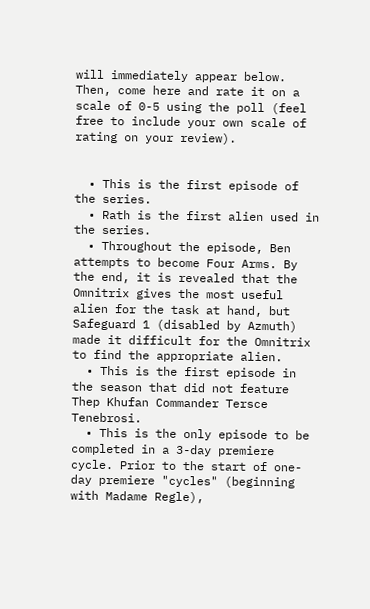will immediately appear below. Then, come here and rate it on a scale of 0-5 using the poll (feel free to include your own scale of rating on your review).


  • This is the first episode of the series.
  • Rath is the first alien used in the series.
  • Throughout the episode, Ben attempts to become Four Arms. By the end, it is revealed that the Omnitrix gives the most useful alien for the task at hand, but Safeguard 1 (disabled by Azmuth) made it difficult for the Omnitrix to find the appropriate alien.
  • This is the first episode in the season that did not feature Thep Khufan Commander Tersce Tenebrosi.
  • This is the only episode to be completed in a 3-day premiere cycle. Prior to the start of one-day premiere "cycles" (beginning with Madame Regle),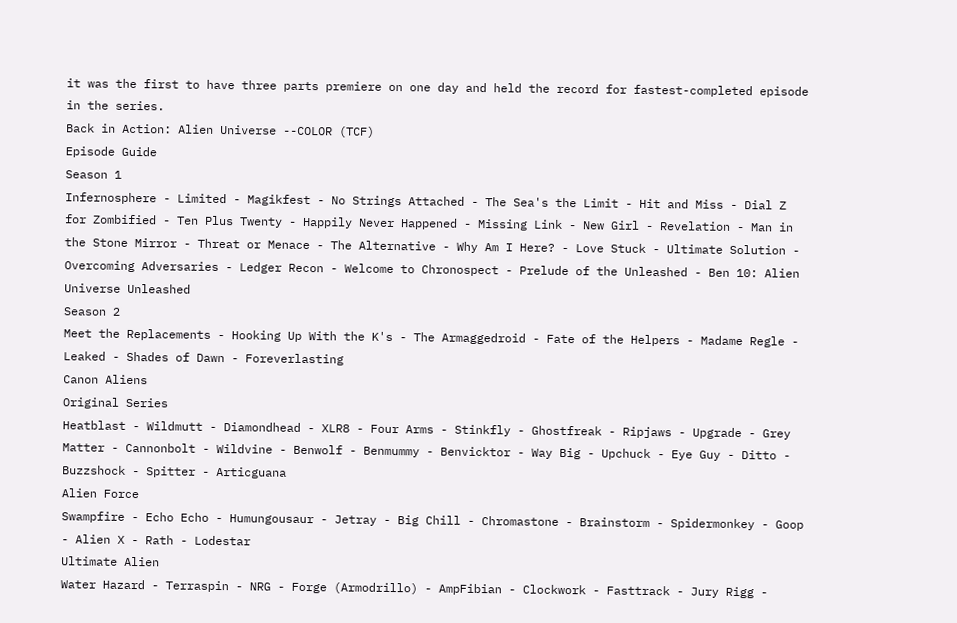it was the first to have three parts premiere on one day and held the record for fastest-completed episode in the series.
Back in Action: Alien Universe --COLOR (TCF)
Episode Guide
Season 1
Infernosphere - Limited - Magikfest - No Strings Attached - The Sea's the Limit - Hit and Miss - Dial Z for Zombified - Ten Plus Twenty - Happily Never Happened - Missing Link - New Girl - Revelation - Man in the Stone Mirror - Threat or Menace - The Alternative - Why Am I Here? - Love Stuck - Ultimate Solution - Overcoming Adversaries - Ledger Recon - Welcome to Chronospect - Prelude of the Unleashed - Ben 10: Alien Universe Unleashed
Season 2
Meet the Replacements - Hooking Up With the K's - The Armaggedroid - Fate of the Helpers - Madame Regle - Leaked - Shades of Dawn - Foreverlasting
Canon Aliens
Original Series
Heatblast - Wildmutt - Diamondhead - XLR8 - Four Arms - Stinkfly - Ghostfreak - Ripjaws - Upgrade - Grey Matter - Cannonbolt - Wildvine - Benwolf - Benmummy - Benvicktor - Way Big - Upchuck - Eye Guy - Ditto - Buzzshock - Spitter - Articguana
Alien Force
Swampfire - Echo Echo - Humungousaur - Jetray - Big Chill - Chromastone - Brainstorm - Spidermonkey - Goop - Alien X - Rath - Lodestar
Ultimate Alien
Water Hazard - Terraspin - NRG - Forge (Armodrillo) - AmpFibian - Clockwork - Fasttrack - Jury Rigg -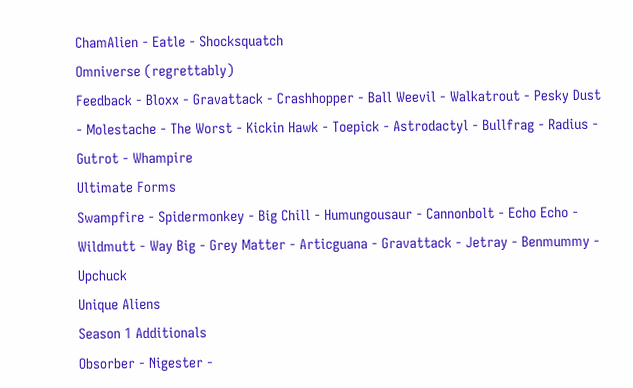ChamAlien - Eatle - Shocksquatch
Omniverse (regrettably)
Feedback - Bloxx - Gravattack - Crashhopper - Ball Weevil - Walkatrout - Pesky Dust - Molestache - The Worst - Kickin Hawk - Toepick - Astrodactyl - Bullfrag - Radius - Gutrot - Whampire
Ultimate Forms
Swampfire - Spidermonkey - Big Chill - Humungousaur - Cannonbolt - Echo Echo - Wildmutt - Way Big - Grey Matter - Articguana - Gravattack - Jetray - Benmummy - Upchuck
Unique Aliens
Season 1 Additionals
Obsorber - Nigester -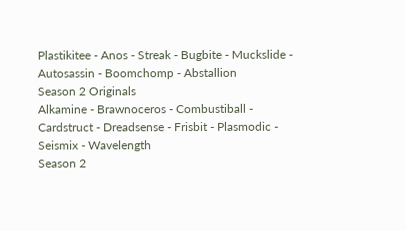Plastikitee - Anos - Streak - Bugbite - Muckslide - Autosassin - Boomchomp - Abstallion
Season 2 Originals
Alkamine - Brawnoceros - Combustiball - Cardstruct - Dreadsense - Frisbit - Plasmodic - Seismix - Wavelength
Season 2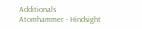Additionals
Atomhammer - Hindsight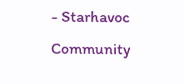- Starhavoc
Community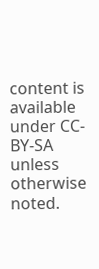content is available under CC-BY-SA unless otherwise noted.